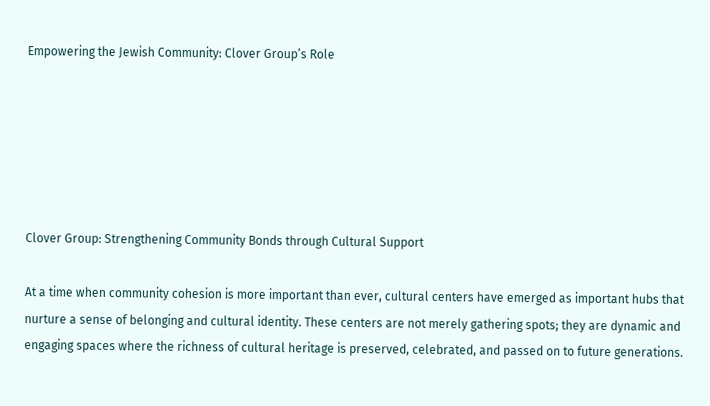Empowering the Jewish Community: Clover Group’s Role






Clover Group: Strengthening Community Bonds through Cultural Support

At a time when community cohesion is more important than ever, cultural centers have emerged as important hubs that nurture a sense of belonging and cultural identity. These centers are not merely gathering spots; they are dynamic and engaging spaces where the richness of cultural heritage is preserved, celebrated, and passed on to future generations.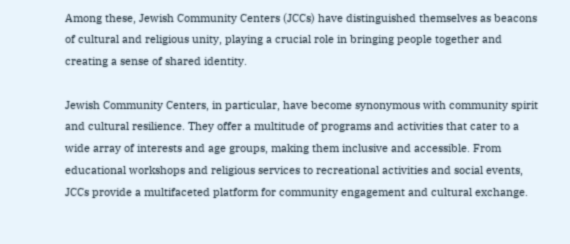Among these, Jewish Community Centers (JCCs) have distinguished themselves as beacons of cultural and religious unity, playing a crucial role in bringing people together and creating a sense of shared identity.

Jewish Community Centers, in particular, have become synonymous with community spirit and cultural resilience. They offer a multitude of programs and activities that cater to a wide array of interests and age groups, making them inclusive and accessible. From educational workshops and religious services to recreational activities and social events, JCCs provide a multifaceted platform for community engagement and cultural exchange.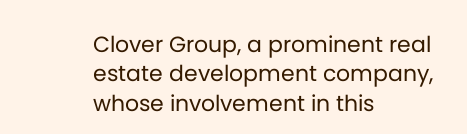Clover Group, a prominent real estate development company, whose involvement in this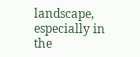landscape, especially in the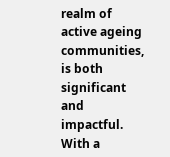realm of active ageing communities, is both significant and impactful. With a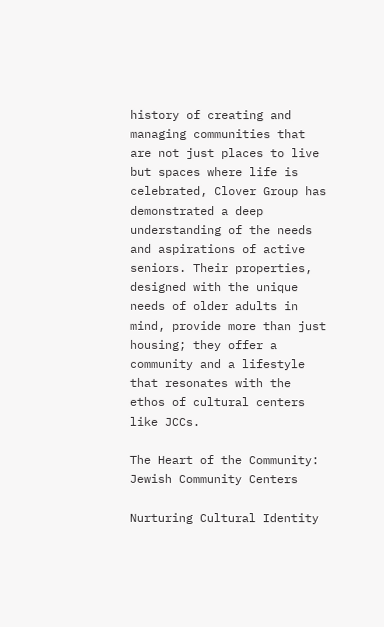history of creating and managing communities that are not just places to live but spaces where life is celebrated, Clover Group has demonstrated a deep understanding of the needs and aspirations of active seniors. Their properties, designed with the unique needs of older adults in mind, provide more than just housing; they offer a community and a lifestyle that resonates with the ethos of cultural centers like JCCs.

The Heart of the Community: Jewish Community Centers

Nurturing Cultural Identity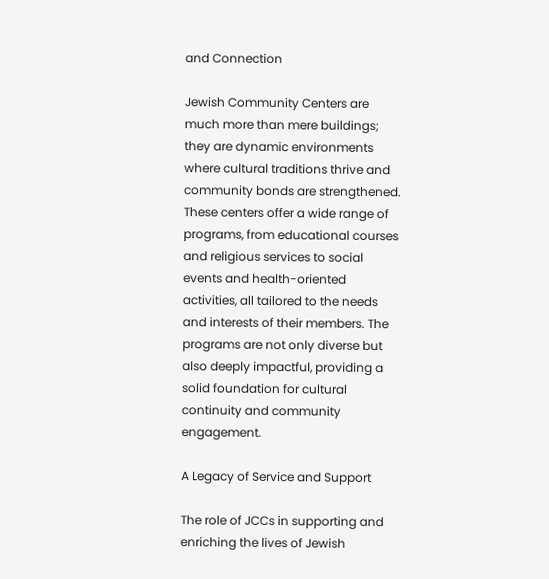and Connection

Jewish Community Centers are much more than mere buildings; they are dynamic environments where cultural traditions thrive and community bonds are strengthened. These centers offer a wide range of programs, from educational courses and religious services to social events and health-oriented activities, all tailored to the needs and interests of their members. The programs are not only diverse but also deeply impactful, providing a solid foundation for cultural continuity and community engagement.

A Legacy of Service and Support

The role of JCCs in supporting and enriching the lives of Jewish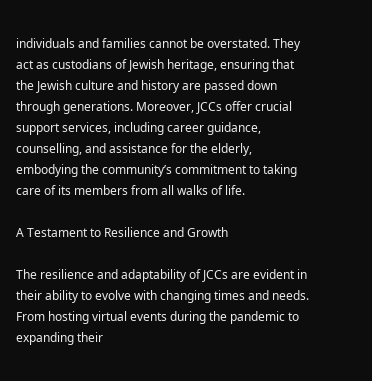individuals and families cannot be overstated. They act as custodians of Jewish heritage, ensuring that the Jewish culture and history are passed down through generations. Moreover, JCCs offer crucial support services, including career guidance, counselling, and assistance for the elderly, embodying the community’s commitment to taking care of its members from all walks of life.

A Testament to Resilience and Growth

The resilience and adaptability of JCCs are evident in their ability to evolve with changing times and needs. From hosting virtual events during the pandemic to expanding their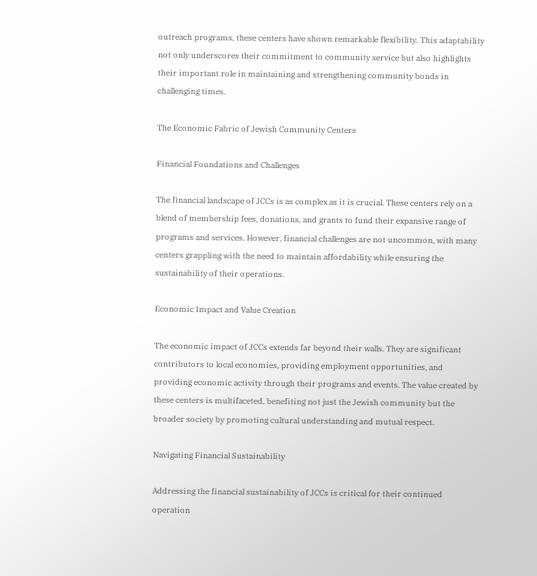outreach programs, these centers have shown remarkable flexibility. This adaptability not only underscores their commitment to community service but also highlights their important role in maintaining and strengthening community bonds in challenging times.

The Economic Fabric of Jewish Community Centers

Financial Foundations and Challenges

The financial landscape of JCCs is as complex as it is crucial. These centers rely on a blend of membership fees, donations, and grants to fund their expansive range of programs and services. However, financial challenges are not uncommon, with many centers grappling with the need to maintain affordability while ensuring the sustainability of their operations.

Economic Impact and Value Creation

The economic impact of JCCs extends far beyond their walls. They are significant contributors to local economies, providing employment opportunities, and providing economic activity through their programs and events. The value created by these centers is multifaceted, benefiting not just the Jewish community but the broader society by promoting cultural understanding and mutual respect.

Navigating Financial Sustainability

Addressing the financial sustainability of JCCs is critical for their continued operation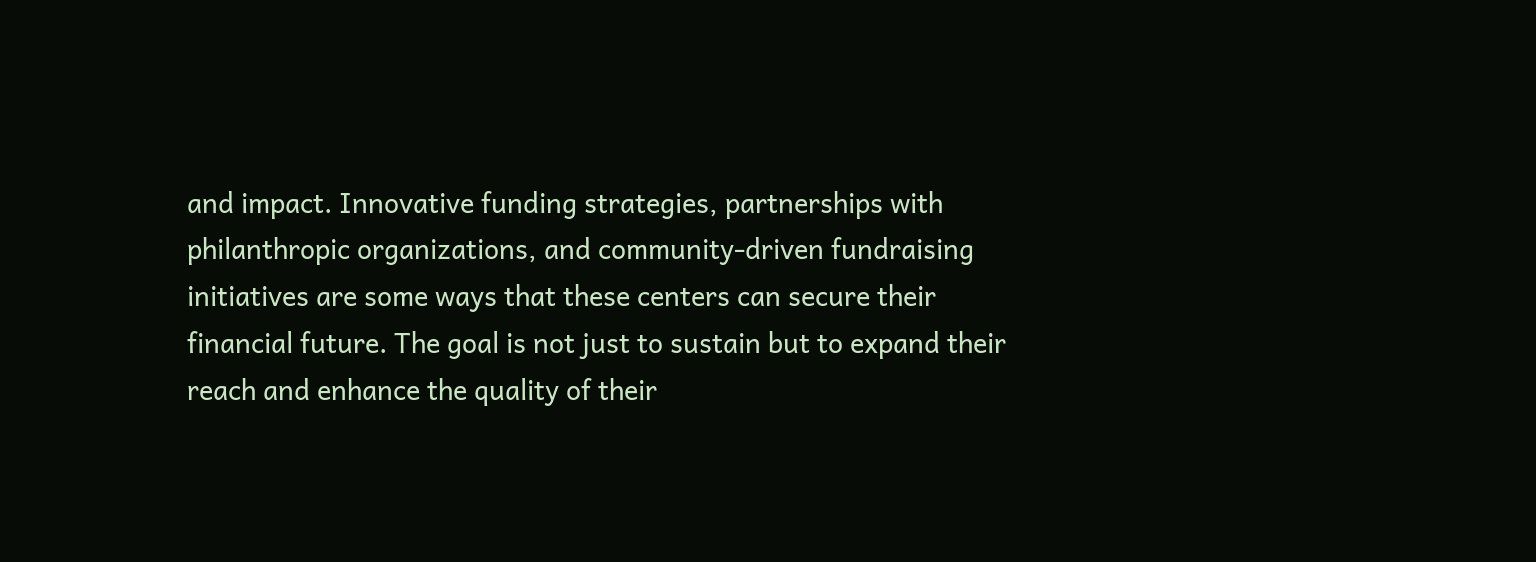and impact. Innovative funding strategies, partnerships with philanthropic organizations, and community-driven fundraising initiatives are some ways that these centers can secure their financial future. The goal is not just to sustain but to expand their reach and enhance the quality of their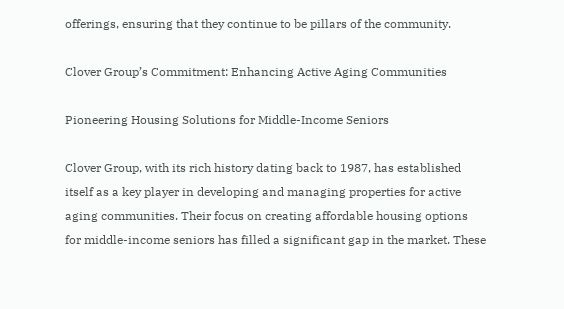offerings, ensuring that they continue to be pillars of the community.

Clover Group’s Commitment: Enhancing Active Aging Communities

Pioneering Housing Solutions for Middle-Income Seniors

Clover Group, with its rich history dating back to 1987, has established itself as a key player in developing and managing properties for active aging communities. Their focus on creating affordable housing options for middle-income seniors has filled a significant gap in the market. These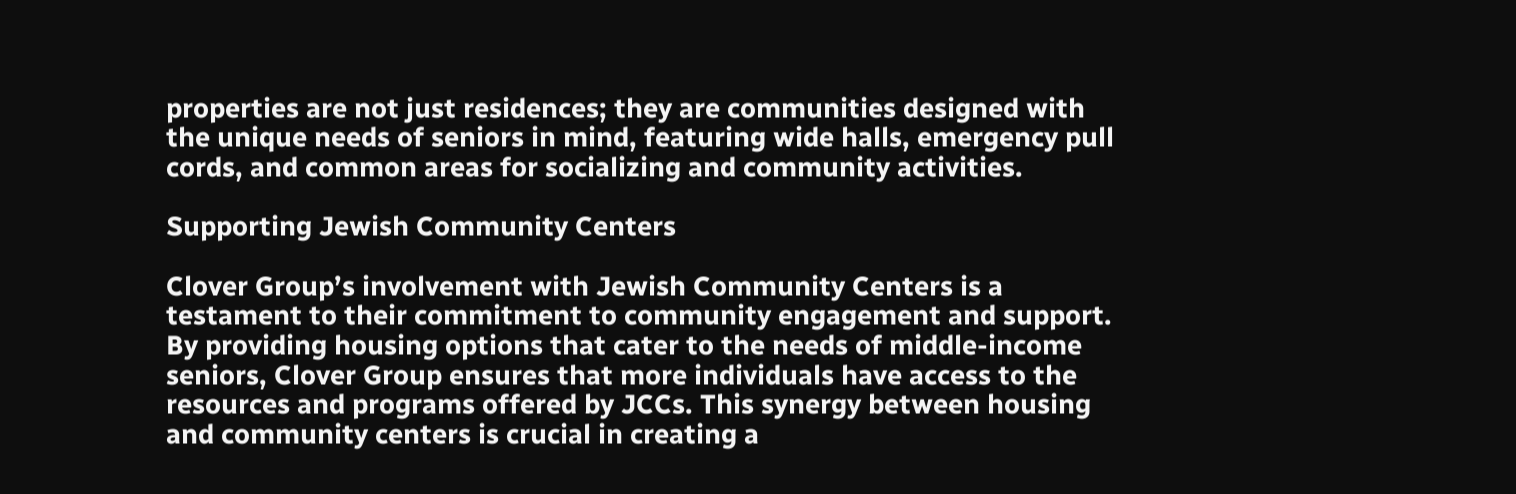properties are not just residences; they are communities designed with the unique needs of seniors in mind, featuring wide halls, emergency pull cords, and common areas for socializing and community activities.

Supporting Jewish Community Centers

Clover Group’s involvement with Jewish Community Centers is a testament to their commitment to community engagement and support. By providing housing options that cater to the needs of middle-income seniors, Clover Group ensures that more individuals have access to the resources and programs offered by JCCs. This synergy between housing and community centers is crucial in creating a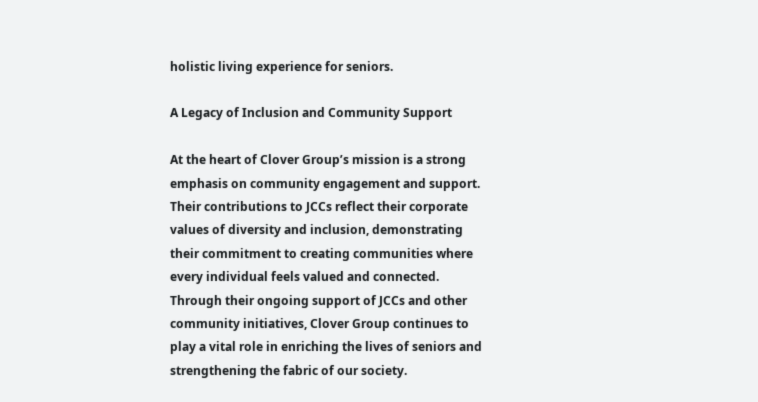holistic living experience for seniors.

A Legacy of Inclusion and Community Support

At the heart of Clover Group’s mission is a strong emphasis on community engagement and support. Their contributions to JCCs reflect their corporate values of diversity and inclusion, demonstrating their commitment to creating communities where every individual feels valued and connected. Through their ongoing support of JCCs and other community initiatives, Clover Group continues to play a vital role in enriching the lives of seniors and strengthening the fabric of our society.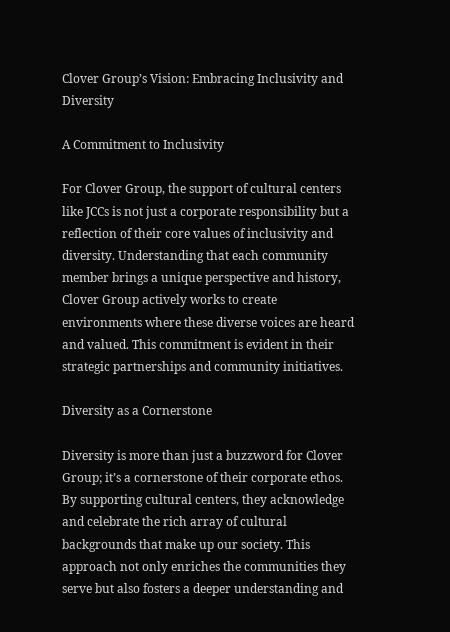Clover Group’s Vision: Embracing Inclusivity and Diversity

A Commitment to Inclusivity

For Clover Group, the support of cultural centers like JCCs is not just a corporate responsibility but a reflection of their core values of inclusivity and diversity. Understanding that each community member brings a unique perspective and history, Clover Group actively works to create environments where these diverse voices are heard and valued. This commitment is evident in their strategic partnerships and community initiatives.

Diversity as a Cornerstone

Diversity is more than just a buzzword for Clover Group; it’s a cornerstone of their corporate ethos. By supporting cultural centers, they acknowledge and celebrate the rich array of cultural backgrounds that make up our society. This approach not only enriches the communities they serve but also fosters a deeper understanding and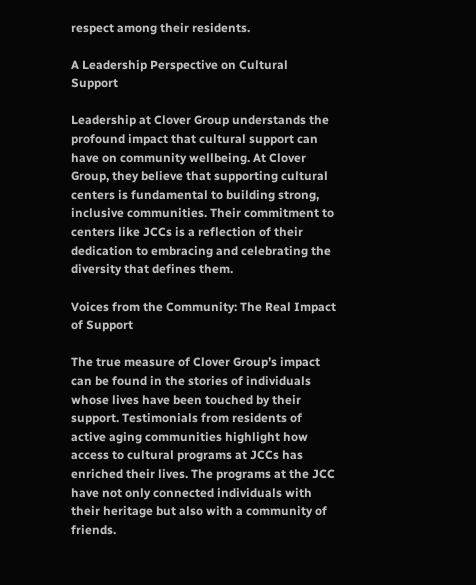respect among their residents.

A Leadership Perspective on Cultural Support

Leadership at Clover Group understands the profound impact that cultural support can have on community wellbeing. At Clover Group, they believe that supporting cultural centers is fundamental to building strong, inclusive communities. Their commitment to centers like JCCs is a reflection of their dedication to embracing and celebrating the diversity that defines them.

Voices from the Community: The Real Impact of Support

The true measure of Clover Group’s impact can be found in the stories of individuals whose lives have been touched by their support. Testimonials from residents of active aging communities highlight how access to cultural programs at JCCs has enriched their lives. The programs at the JCC have not only connected individuals with their heritage but also with a community of friends.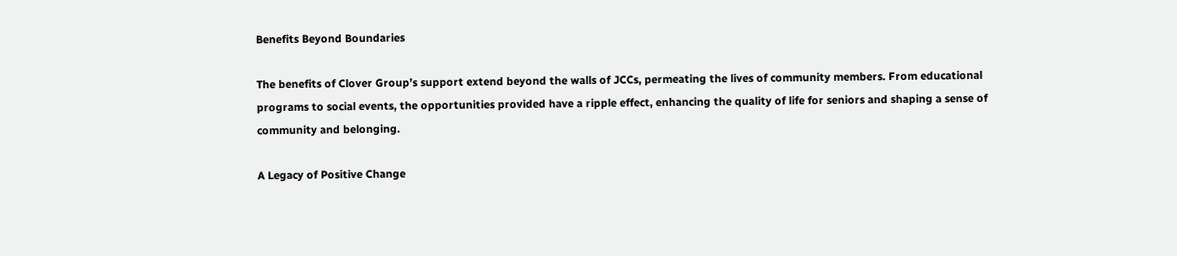Benefits Beyond Boundaries

The benefits of Clover Group’s support extend beyond the walls of JCCs, permeating the lives of community members. From educational programs to social events, the opportunities provided have a ripple effect, enhancing the quality of life for seniors and shaping a sense of community and belonging.

A Legacy of Positive Change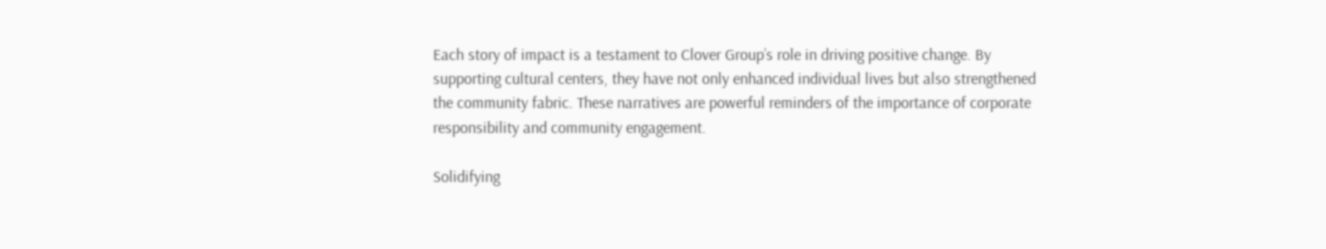Each story of impact is a testament to Clover Group’s role in driving positive change. By supporting cultural centers, they have not only enhanced individual lives but also strengthened the community fabric. These narratives are powerful reminders of the importance of corporate responsibility and community engagement.

Solidifying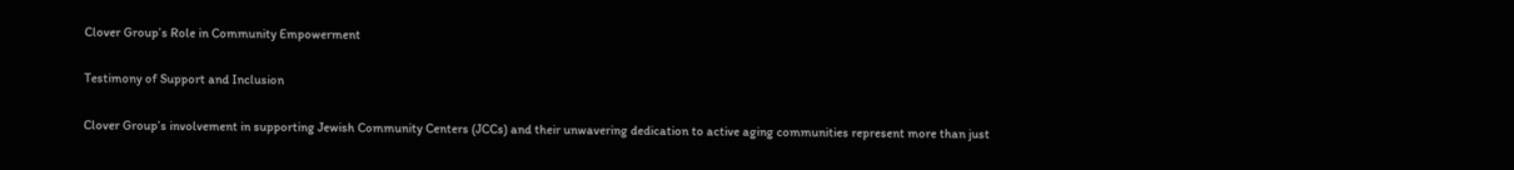Clover Group’s Role in Community Empowerment

Testimony of Support and Inclusion

Clover Group’s involvement in supporting Jewish Community Centers (JCCs) and their unwavering dedication to active aging communities represent more than just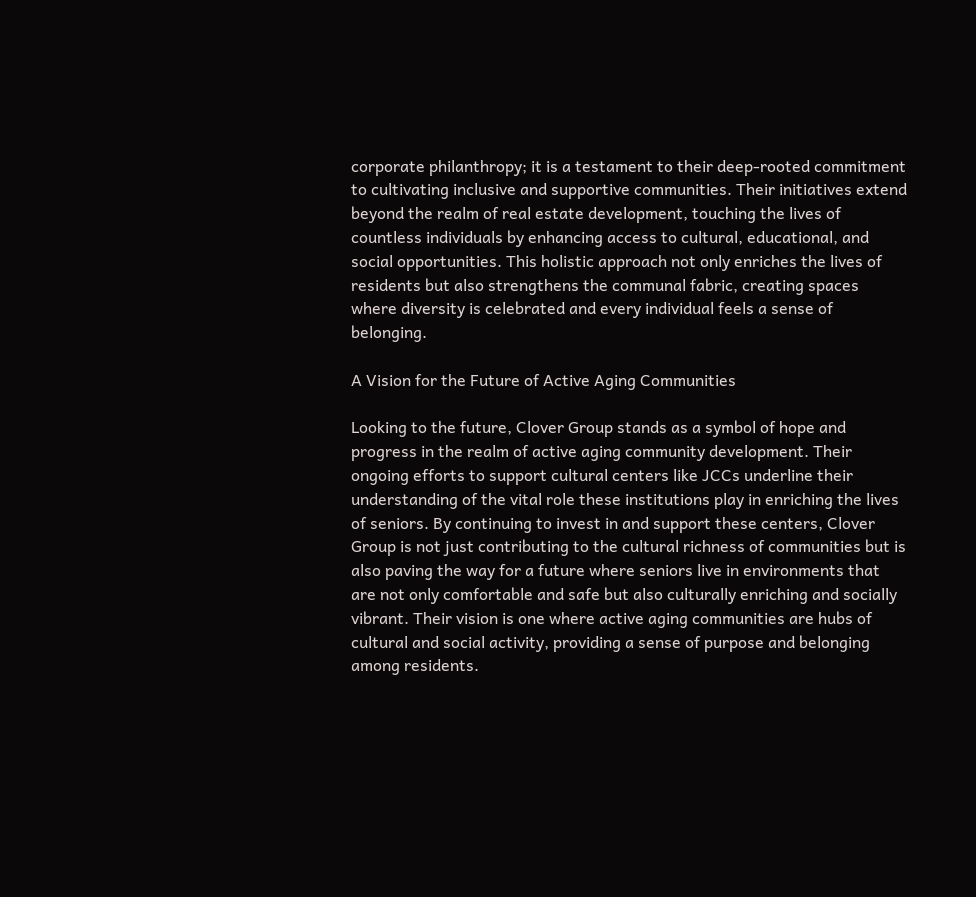corporate philanthropy; it is a testament to their deep-rooted commitment to cultivating inclusive and supportive communities. Their initiatives extend beyond the realm of real estate development, touching the lives of countless individuals by enhancing access to cultural, educational, and social opportunities. This holistic approach not only enriches the lives of residents but also strengthens the communal fabric, creating spaces where diversity is celebrated and every individual feels a sense of belonging.

A Vision for the Future of Active Aging Communities

Looking to the future, Clover Group stands as a symbol of hope and progress in the realm of active aging community development. Their ongoing efforts to support cultural centers like JCCs underline their understanding of the vital role these institutions play in enriching the lives of seniors. By continuing to invest in and support these centers, Clover Group is not just contributing to the cultural richness of communities but is also paving the way for a future where seniors live in environments that are not only comfortable and safe but also culturally enriching and socially vibrant. Their vision is one where active aging communities are hubs of cultural and social activity, providing a sense of purpose and belonging among residents.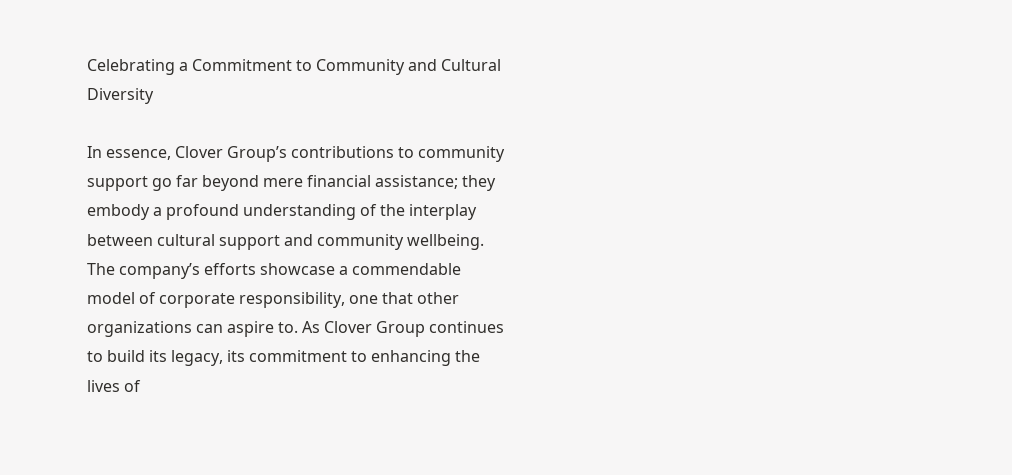Celebrating a Commitment to Community and Cultural Diversity

In essence, Clover Group’s contributions to community support go far beyond mere financial assistance; they embody a profound understanding of the interplay between cultural support and community wellbeing. The company’s efforts showcase a commendable model of corporate responsibility, one that other organizations can aspire to. As Clover Group continues to build its legacy, its commitment to enhancing the lives of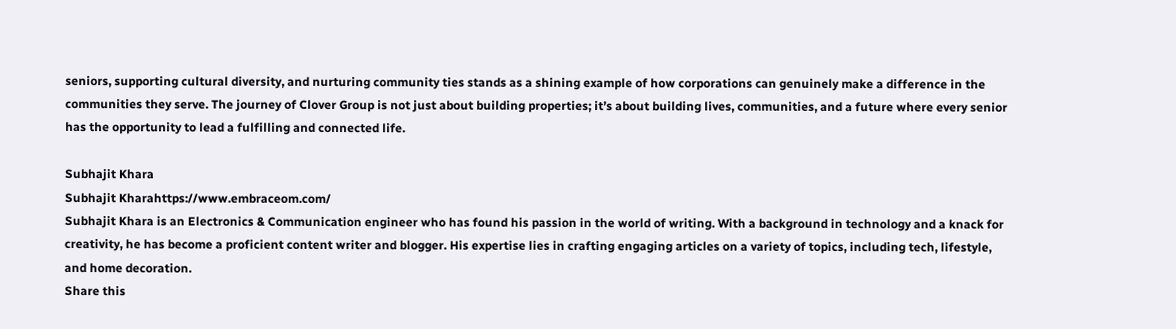seniors, supporting cultural diversity, and nurturing community ties stands as a shining example of how corporations can genuinely make a difference in the communities they serve. The journey of Clover Group is not just about building properties; it’s about building lives, communities, and a future where every senior has the opportunity to lead a fulfilling and connected life.

Subhajit Khara
Subhajit Kharahttps://www.embraceom.com/
Subhajit Khara is an Electronics & Communication engineer who has found his passion in the world of writing. With a background in technology and a knack for creativity, he has become a proficient content writer and blogger. His expertise lies in crafting engaging articles on a variety of topics, including tech, lifestyle, and home decoration.
Share this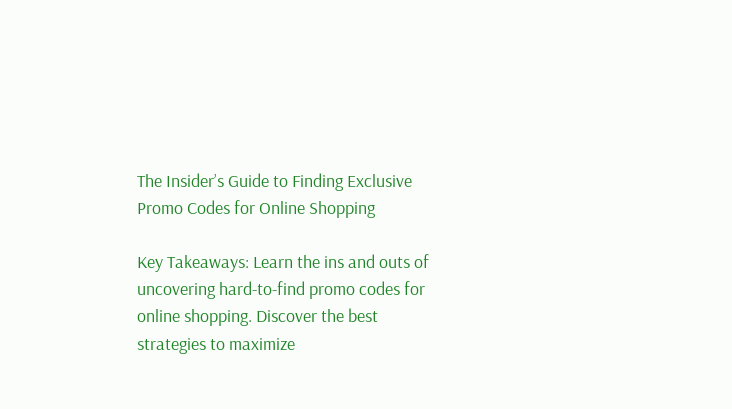The Insider’s Guide to Finding Exclusive Promo Codes for Online Shopping

Key Takeaways: Learn the ins and outs of uncovering hard-to-find promo codes for online shopping. Discover the best strategies to maximize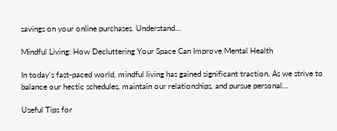savings on your online purchases. Understand...

Mindful Living: How Decluttering Your Space Can Improve Mental Health

In today's fast-paced world, mindful living has gained significant traction. As we strive to balance our hectic schedules, maintain our relationships, and pursue personal...

Useful Tips for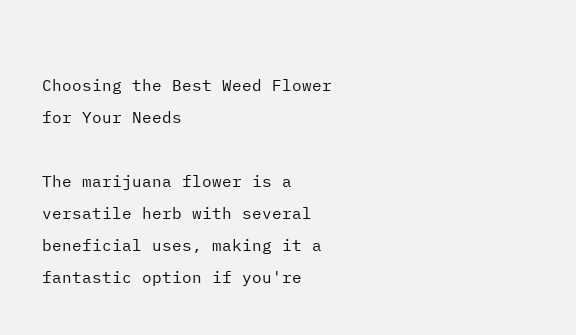Choosing the Best Weed Flower for Your Needs

The marijuana flower is a versatile herb with several beneficial uses, making it a fantastic option if you're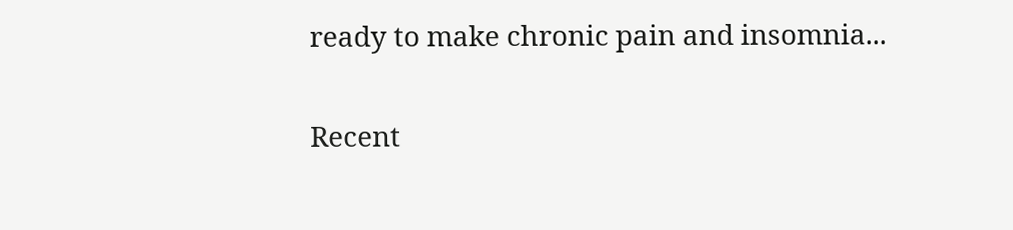ready to make chronic pain and insomnia...

Recent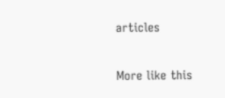articles

More like this